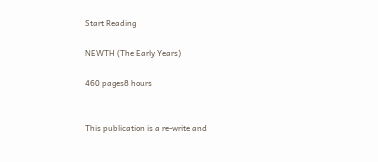Start Reading

NEWTH (The Early Years)

460 pages8 hours


This publication is a re-write and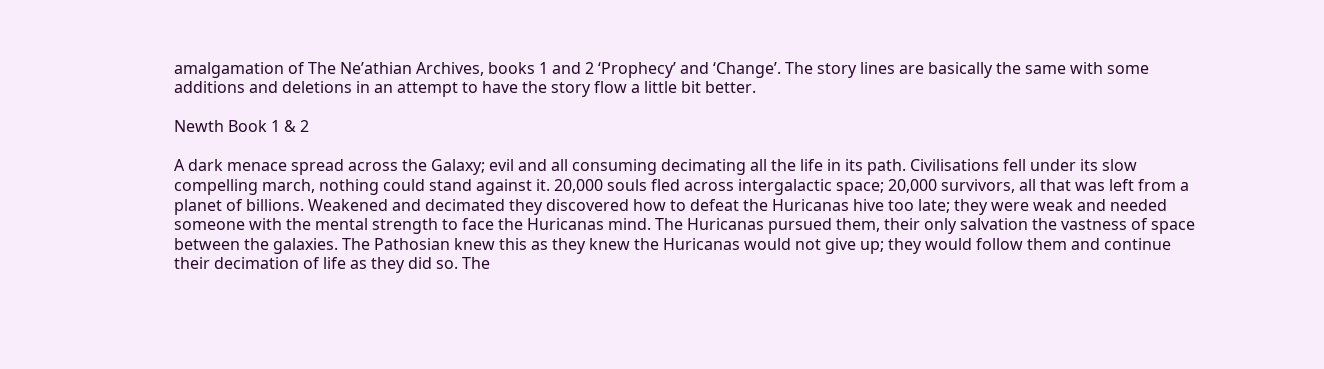amalgamation of The Ne’athian Archives, books 1 and 2 ‘Prophecy’ and ‘Change’. The story lines are basically the same with some additions and deletions in an attempt to have the story flow a little bit better.

Newth Book 1 & 2

A dark menace spread across the Galaxy; evil and all consuming decimating all the life in its path. Civilisations fell under its slow compelling march, nothing could stand against it. 20,000 souls fled across intergalactic space; 20,000 survivors, all that was left from a planet of billions. Weakened and decimated they discovered how to defeat the Huricanas hive too late; they were weak and needed someone with the mental strength to face the Huricanas mind. The Huricanas pursued them, their only salvation the vastness of space between the galaxies. The Pathosian knew this as they knew the Huricanas would not give up; they would follow them and continue their decimation of life as they did so. The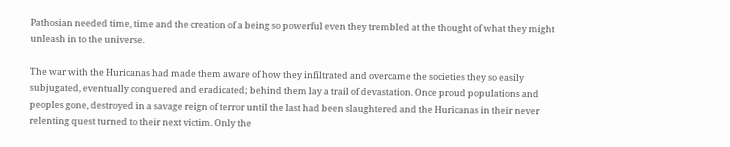Pathosian needed time, time and the creation of a being so powerful even they trembled at the thought of what they might unleash in to the universe.

The war with the Huricanas had made them aware of how they infiltrated and overcame the societies they so easily subjugated, eventually conquered and eradicated; behind them lay a trail of devastation. Once proud populations and peoples gone, destroyed in a savage reign of terror until the last had been slaughtered and the Huricanas in their never relenting quest turned to their next victim. Only the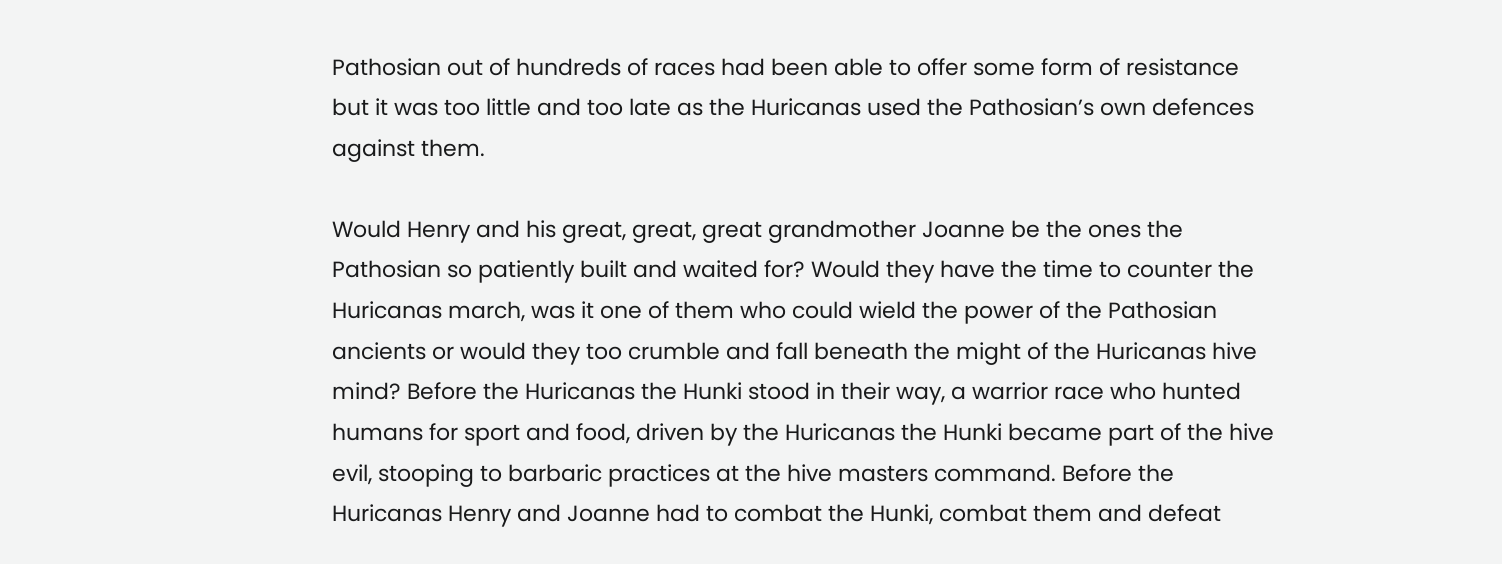Pathosian out of hundreds of races had been able to offer some form of resistance but it was too little and too late as the Huricanas used the Pathosian’s own defences against them.

Would Henry and his great, great, great grandmother Joanne be the ones the Pathosian so patiently built and waited for? Would they have the time to counter the Huricanas march, was it one of them who could wield the power of the Pathosian ancients or would they too crumble and fall beneath the might of the Huricanas hive mind? Before the Huricanas the Hunki stood in their way, a warrior race who hunted humans for sport and food, driven by the Huricanas the Hunki became part of the hive evil, stooping to barbaric practices at the hive masters command. Before the Huricanas Henry and Joanne had to combat the Hunki, combat them and defeat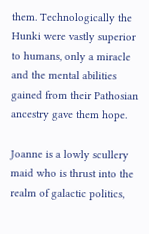them. Technologically the Hunki were vastly superior to humans, only a miracle and the mental abilities gained from their Pathosian ancestry gave them hope.

Joanne is a lowly scullery maid who is thrust into the realm of galactic politics,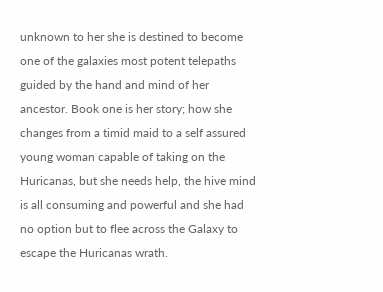unknown to her she is destined to become one of the galaxies most potent telepaths guided by the hand and mind of her ancestor. Book one is her story; how she changes from a timid maid to a self assured young woman capable of taking on the Huricanas, but she needs help, the hive mind is all consuming and powerful and she had no option but to flee across the Galaxy to escape the Huricanas wrath.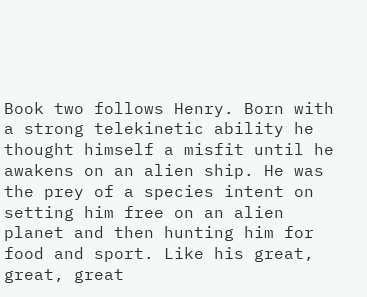Book two follows Henry. Born with a strong telekinetic ability he thought himself a misfit until he awakens on an alien ship. He was the prey of a species intent on setting him free on an alien planet and then hunting him for food and sport. Like his great, great, great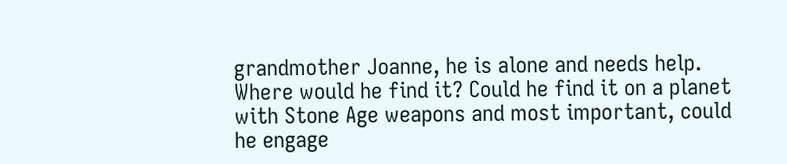grandmother Joanne, he is alone and needs help. Where would he find it? Could he find it on a planet with Stone Age weapons and most important, could he engage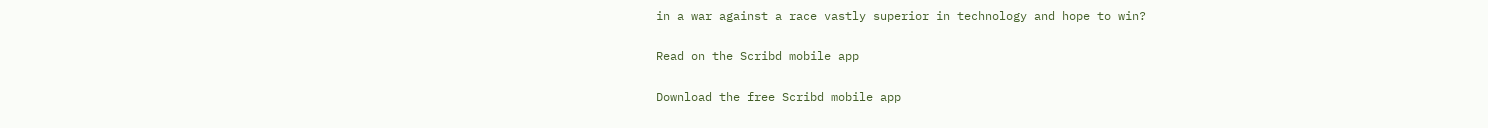in a war against a race vastly superior in technology and hope to win?

Read on the Scribd mobile app

Download the free Scribd mobile app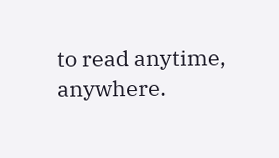to read anytime, anywhere.